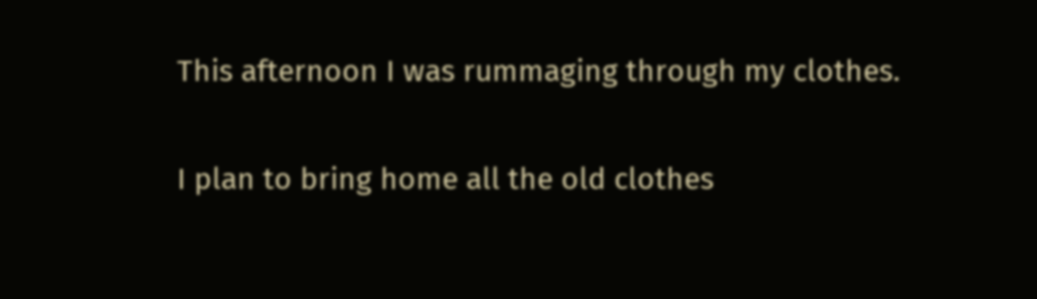This afternoon I was rummaging through my clothes.

I plan to bring home all the old clothes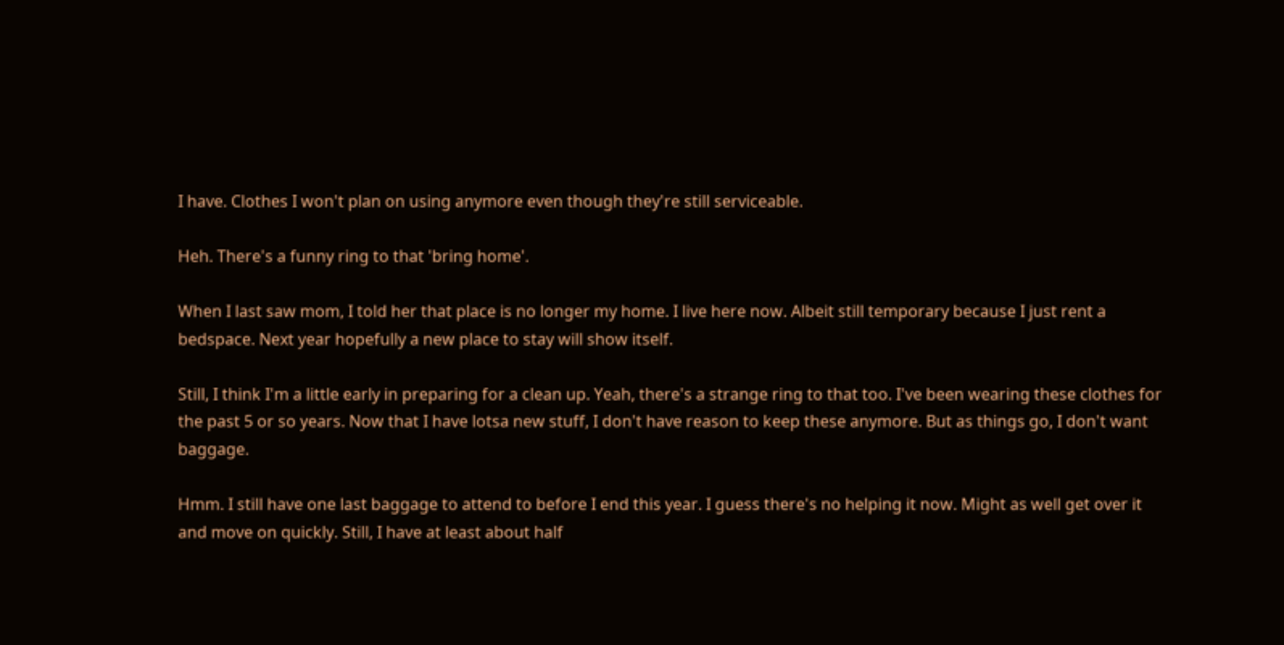I have. Clothes I won't plan on using anymore even though they're still serviceable.

Heh. There's a funny ring to that 'bring home'.

When I last saw mom, I told her that place is no longer my home. I live here now. Albeit still temporary because I just rent a bedspace. Next year hopefully a new place to stay will show itself.

Still, I think I'm a little early in preparing for a clean up. Yeah, there's a strange ring to that too. I've been wearing these clothes for the past 5 or so years. Now that I have lotsa new stuff, I don't have reason to keep these anymore. But as things go, I don't want baggage.

Hmm. I still have one last baggage to attend to before I end this year. I guess there's no helping it now. Might as well get over it and move on quickly. Still, I have at least about half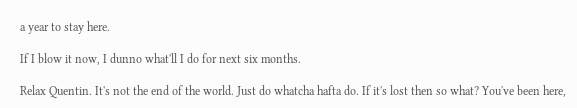a year to stay here.

If I blow it now, I dunno what'll I do for next six months.

Relax Quentin. It's not the end of the world. Just do whatcha hafta do. If it's lost then so what? You've been here,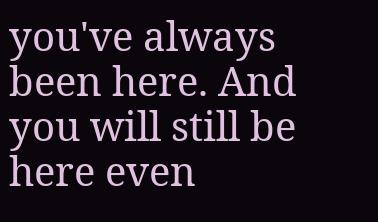you've always been here. And you will still be here even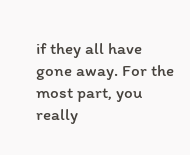if they all have gone away. For the most part, you really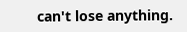can't lose anything.